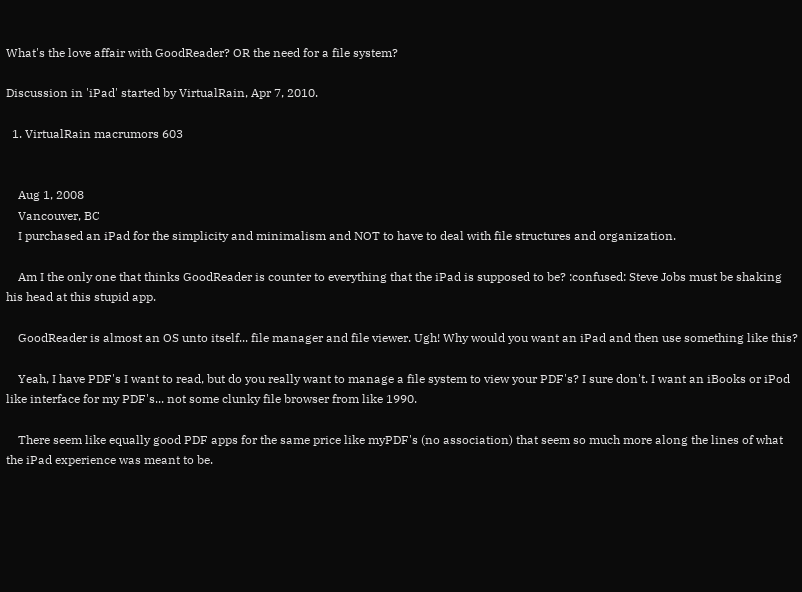What's the love affair with GoodReader? OR the need for a file system?

Discussion in 'iPad' started by VirtualRain, Apr 7, 2010.

  1. VirtualRain macrumors 603


    Aug 1, 2008
    Vancouver, BC
    I purchased an iPad for the simplicity and minimalism and NOT to have to deal with file structures and organization.

    Am I the only one that thinks GoodReader is counter to everything that the iPad is supposed to be? :confused: Steve Jobs must be shaking his head at this stupid app.

    GoodReader is almost an OS unto itself... file manager and file viewer. Ugh! Why would you want an iPad and then use something like this?

    Yeah, I have PDF's I want to read, but do you really want to manage a file system to view your PDF's? I sure don't. I want an iBooks or iPod like interface for my PDF's... not some clunky file browser from like 1990.

    There seem like equally good PDF apps for the same price like myPDF's (no association) that seem so much more along the lines of what the iPad experience was meant to be.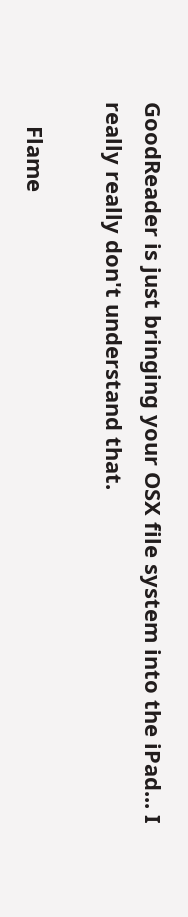GoodReader is just bringing your OSX file system into the iPad... I really really don't understand that.

    Flame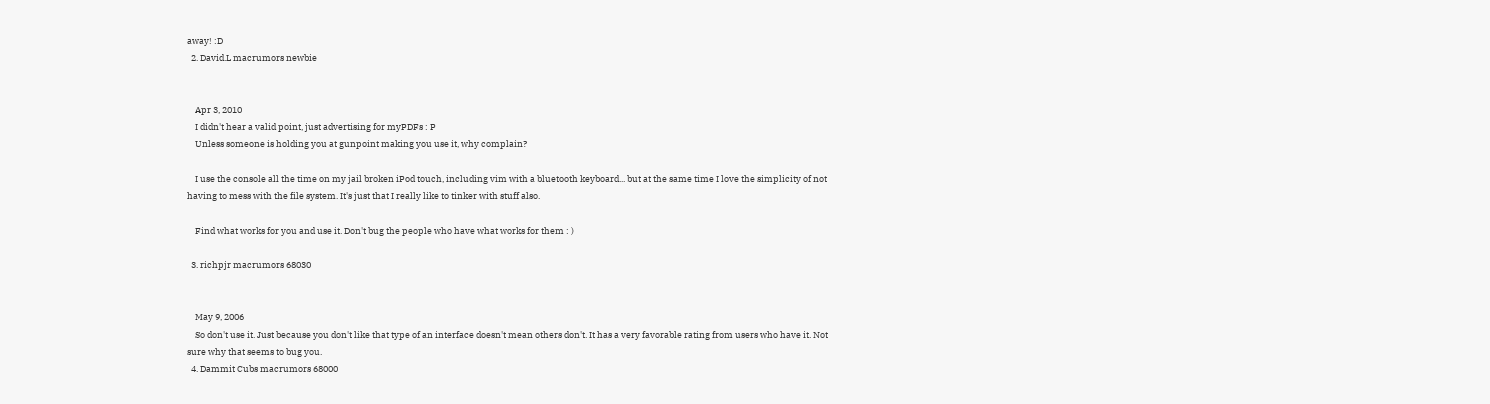away! :D
  2. David.L macrumors newbie


    Apr 3, 2010
    I didn't hear a valid point, just advertising for myPDFs : P
    Unless someone is holding you at gunpoint making you use it, why complain?

    I use the console all the time on my jail broken iPod touch, including vim with a bluetooth keyboard... but at the same time I love the simplicity of not having to mess with the file system. It's just that I really like to tinker with stuff also.

    Find what works for you and use it. Don't bug the people who have what works for them : )

  3. richpjr macrumors 68030


    May 9, 2006
    So don't use it. Just because you don't like that type of an interface doesn't mean others don't. It has a very favorable rating from users who have it. Not sure why that seems to bug you.
  4. Dammit Cubs macrumors 68000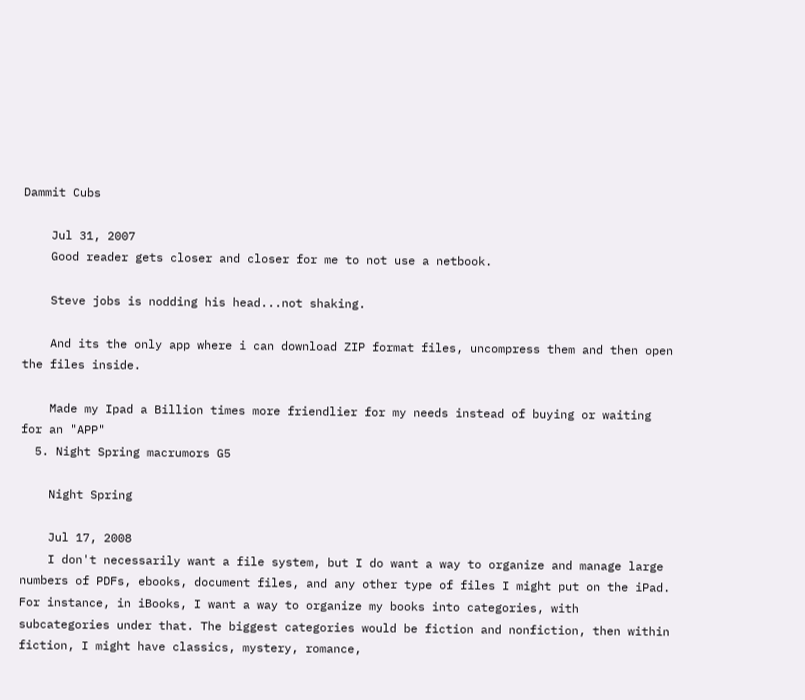Dammit Cubs

    Jul 31, 2007
    Good reader gets closer and closer for me to not use a netbook.

    Steve jobs is nodding his head...not shaking.

    And its the only app where i can download ZIP format files, uncompress them and then open the files inside.

    Made my Ipad a Billion times more friendlier for my needs instead of buying or waiting for an "APP"
  5. Night Spring macrumors G5

    Night Spring

    Jul 17, 2008
    I don't necessarily want a file system, but I do want a way to organize and manage large numbers of PDFs, ebooks, document files, and any other type of files I might put on the iPad. For instance, in iBooks, I want a way to organize my books into categories, with subcategories under that. The biggest categories would be fiction and nonfiction, then within fiction, I might have classics, mystery, romance,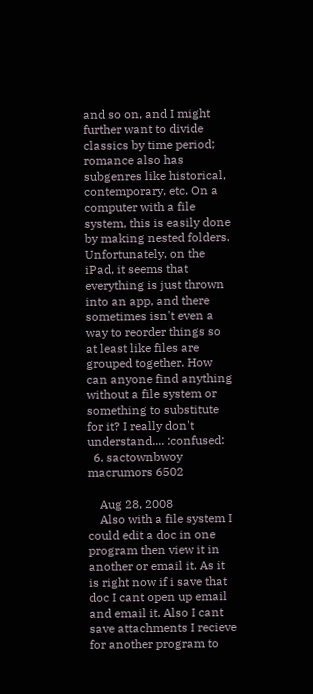and so on, and I might further want to divide classics by time period; romance also has subgenres like historical, contemporary, etc. On a computer with a file system, this is easily done by making nested folders. Unfortunately, on the iPad, it seems that everything is just thrown into an app, and there sometimes isn't even a way to reorder things so at least like files are grouped together. How can anyone find anything without a file system or something to substitute for it? I really don't understand.... :confused:
  6. sactownbwoy macrumors 6502

    Aug 28, 2008
    Also with a file system I could edit a doc in one program then view it in another or email it. As it is right now if i save that doc I cant open up email and email it. Also I cant save attachments I recieve for another program to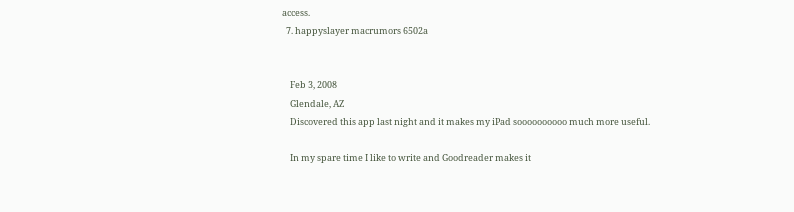access.
  7. happyslayer macrumors 6502a


    Feb 3, 2008
    Glendale, AZ
    Discovered this app last night and it makes my iPad soooooooooo much more useful.

    In my spare time I like to write and Goodreader makes it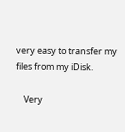very easy to transfer my files from my iDisk.

    Very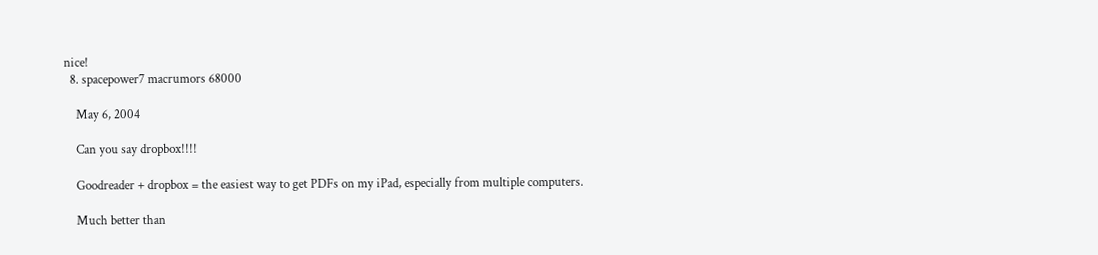nice!
  8. spacepower7 macrumors 68000

    May 6, 2004

    Can you say dropbox!!!!

    Goodreader + dropbox = the easiest way to get PDFs on my iPad, especially from multiple computers.

    Much better than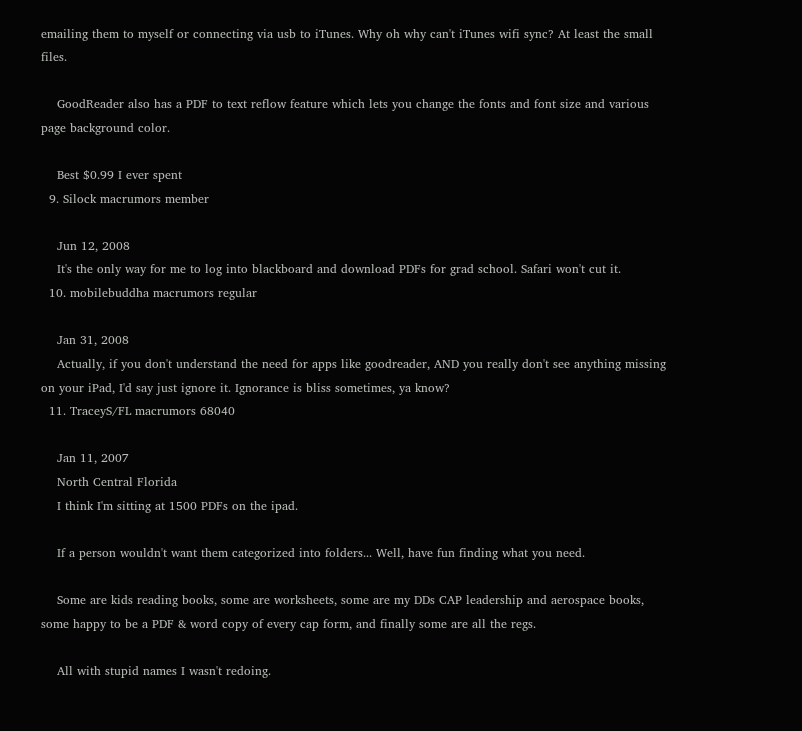emailing them to myself or connecting via usb to iTunes. Why oh why can't iTunes wifi sync? At least the small files.

    GoodReader also has a PDF to text reflow feature which lets you change the fonts and font size and various page background color.

    Best $0.99 I ever spent
  9. Silock macrumors member

    Jun 12, 2008
    It's the only way for me to log into blackboard and download PDFs for grad school. Safari won't cut it.
  10. mobilebuddha macrumors regular

    Jan 31, 2008
    Actually, if you don't understand the need for apps like goodreader, AND you really don't see anything missing on your iPad, I'd say just ignore it. Ignorance is bliss sometimes, ya know?
  11. TraceyS/FL macrumors 68040

    Jan 11, 2007
    North Central Florida
    I think I'm sitting at 1500 PDFs on the ipad.

    If a person wouldn't want them categorized into folders... Well, have fun finding what you need.

    Some are kids reading books, some are worksheets, some are my DDs CAP leadership and aerospace books, some happy to be a PDF & word copy of every cap form, and finally some are all the regs.

    All with stupid names I wasn't redoing.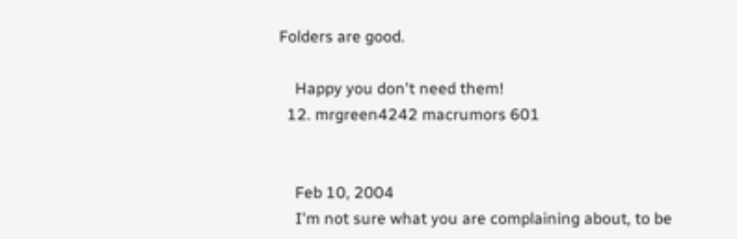Folders are good.

    Happy you don't need them!
  12. mrgreen4242 macrumors 601


    Feb 10, 2004
    I'm not sure what you are complaining about, to be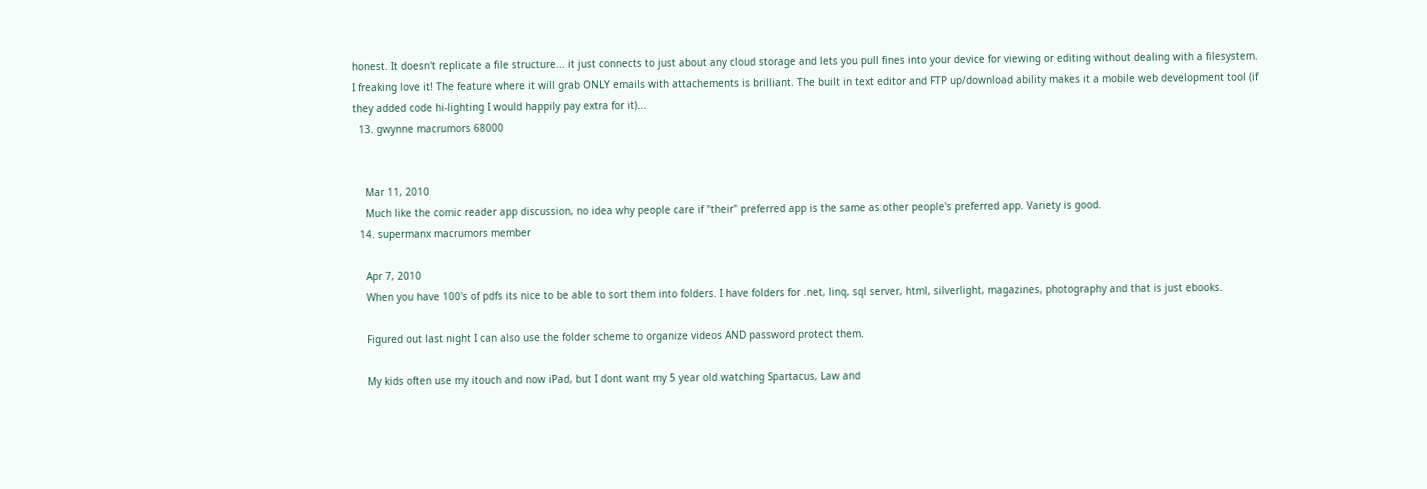honest. It doesn't replicate a file structure... it just connects to just about any cloud storage and lets you pull fines into your device for viewing or editing without dealing with a filesystem. I freaking love it! The feature where it will grab ONLY emails with attachements is brilliant. The built in text editor and FTP up/download ability makes it a mobile web development tool (if they added code hi-lighting I would happily pay extra for it)...
  13. gwynne macrumors 68000


    Mar 11, 2010
    Much like the comic reader app discussion, no idea why people care if "their" preferred app is the same as other people's preferred app. Variety is good.
  14. supermanx macrumors member

    Apr 7, 2010
    When you have 100's of pdfs its nice to be able to sort them into folders. I have folders for .net, linq, sql server, html, silverlight, magazines, photography and that is just ebooks.

    Figured out last night I can also use the folder scheme to organize videos AND password protect them.

    My kids often use my itouch and now iPad, but I dont want my 5 year old watching Spartacus, Law and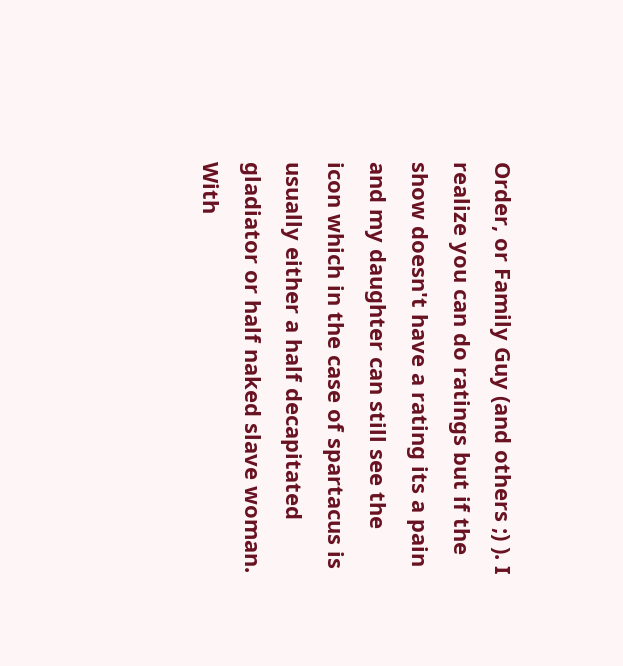Order, or Family Guy (and others ;) ). I realize you can do ratings but if the show doesn't have a rating its a pain and my daughter can still see the icon which in the case of spartacus is usually either a half decapitated gladiator or half naked slave woman. With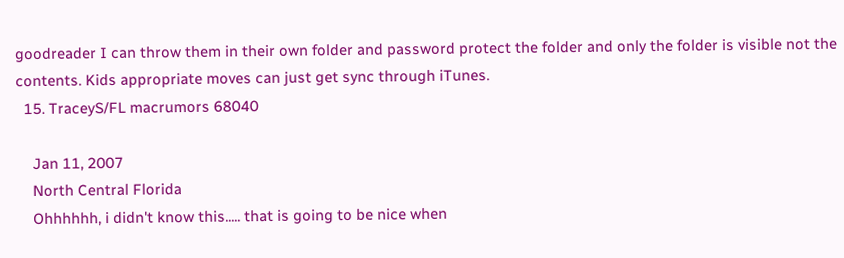goodreader I can throw them in their own folder and password protect the folder and only the folder is visible not the contents. Kids appropriate moves can just get sync through iTunes.
  15. TraceyS/FL macrumors 68040

    Jan 11, 2007
    North Central Florida
    Ohhhhhh, i didn't know this..... that is going to be nice when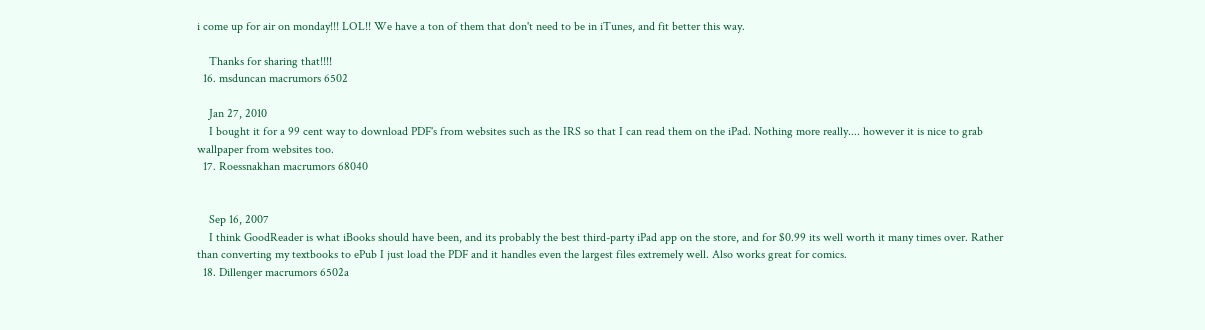i come up for air on monday!!! LOL!! We have a ton of them that don't need to be in iTunes, and fit better this way.

    Thanks for sharing that!!!!
  16. msduncan macrumors 6502

    Jan 27, 2010
    I bought it for a 99 cent way to download PDF's from websites such as the IRS so that I can read them on the iPad. Nothing more really.... however it is nice to grab wallpaper from websites too.
  17. Roessnakhan macrumors 68040


    Sep 16, 2007
    I think GoodReader is what iBooks should have been, and its probably the best third-party iPad app on the store, and for $0.99 its well worth it many times over. Rather than converting my textbooks to ePub I just load the PDF and it handles even the largest files extremely well. Also works great for comics.
  18. Dillenger macrumors 6502a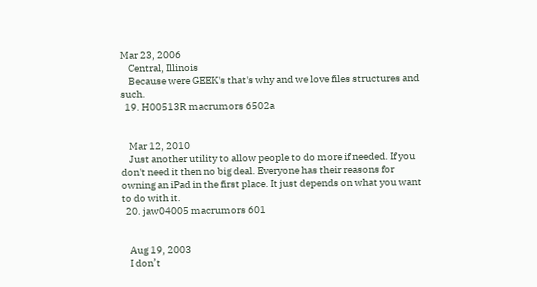Mar 23, 2006
    Central, Illinois
    Because were GEEK's that's why and we love files structures and such.
  19. H00513R macrumors 6502a


    Mar 12, 2010
    Just another utility to allow people to do more if needed. If you don't need it then no big deal. Everyone has their reasons for owning an iPad in the first place. It just depends on what you want to do with it.
  20. jaw04005 macrumors 601


    Aug 19, 2003
    I don’t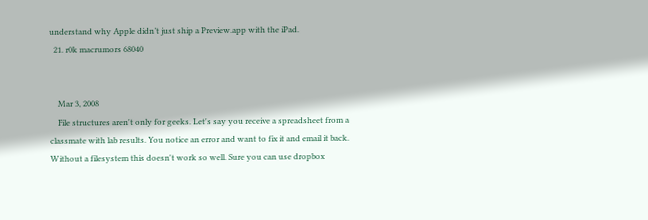understand why Apple didn’t just ship a Preview.app with the iPad.
  21. r0k macrumors 68040


    Mar 3, 2008
    File structures aren't only for geeks. Let's say you receive a spreadsheet from a classmate with lab results. You notice an error and want to fix it and email it back. Without a filesystem this doesn't work so well. Sure you can use dropbox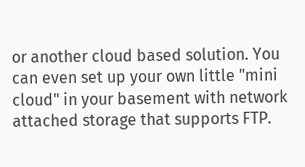or another cloud based solution. You can even set up your own little "mini cloud" in your basement with network attached storage that supports FTP.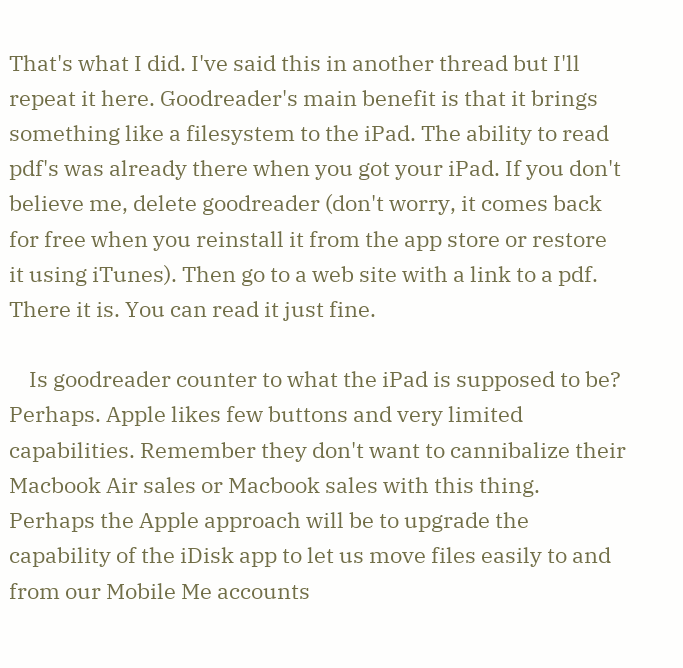That's what I did. I've said this in another thread but I'll repeat it here. Goodreader's main benefit is that it brings something like a filesystem to the iPad. The ability to read pdf's was already there when you got your iPad. If you don't believe me, delete goodreader (don't worry, it comes back for free when you reinstall it from the app store or restore it using iTunes). Then go to a web site with a link to a pdf. There it is. You can read it just fine.

    Is goodreader counter to what the iPad is supposed to be? Perhaps. Apple likes few buttons and very limited capabilities. Remember they don't want to cannibalize their Macbook Air sales or Macbook sales with this thing. Perhaps the Apple approach will be to upgrade the capability of the iDisk app to let us move files easily to and from our Mobile Me accounts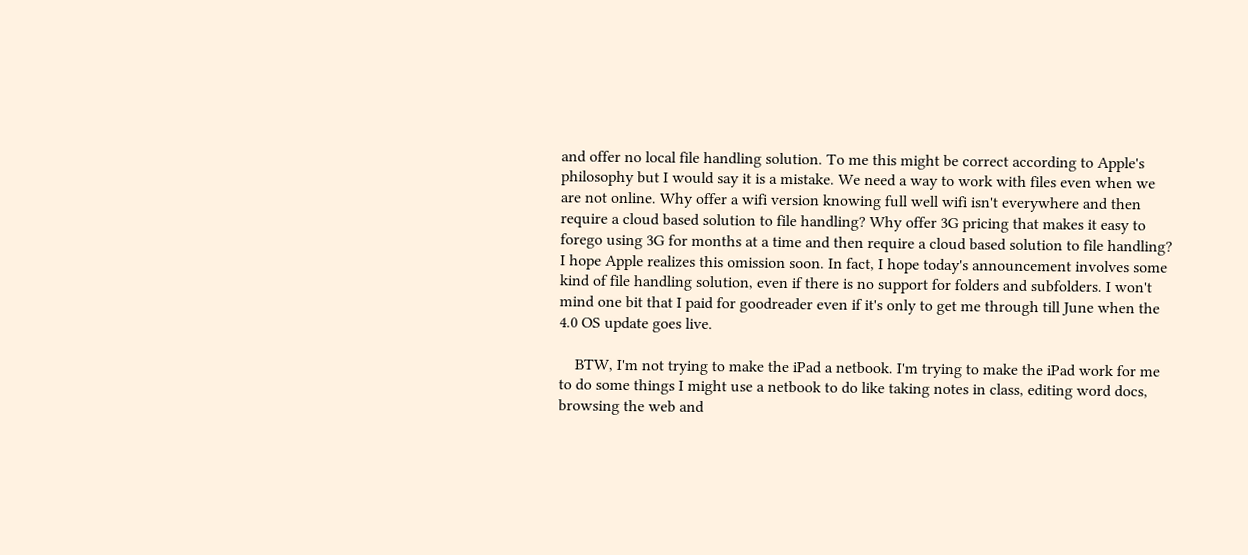and offer no local file handling solution. To me this might be correct according to Apple's philosophy but I would say it is a mistake. We need a way to work with files even when we are not online. Why offer a wifi version knowing full well wifi isn't everywhere and then require a cloud based solution to file handling? Why offer 3G pricing that makes it easy to forego using 3G for months at a time and then require a cloud based solution to file handling? I hope Apple realizes this omission soon. In fact, I hope today's announcement involves some kind of file handling solution, even if there is no support for folders and subfolders. I won't mind one bit that I paid for goodreader even if it's only to get me through till June when the 4.0 OS update goes live.

    BTW, I'm not trying to make the iPad a netbook. I'm trying to make the iPad work for me to do some things I might use a netbook to do like taking notes in class, editing word docs, browsing the web and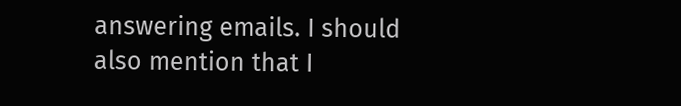answering emails. I should also mention that I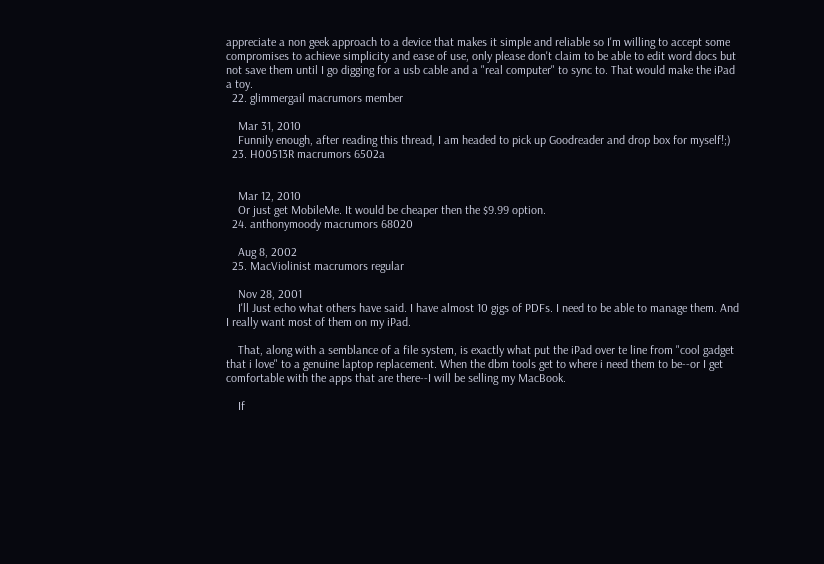appreciate a non geek approach to a device that makes it simple and reliable so I'm willing to accept some compromises to achieve simplicity and ease of use, only please don't claim to be able to edit word docs but not save them until I go digging for a usb cable and a "real computer" to sync to. That would make the iPad a toy.
  22. glimmergail macrumors member

    Mar 31, 2010
    Funnily enough, after reading this thread, I am headed to pick up Goodreader and drop box for myself!;)
  23. H00513R macrumors 6502a


    Mar 12, 2010
    Or just get MobileMe. It would be cheaper then the $9.99 option.
  24. anthonymoody macrumors 68020

    Aug 8, 2002
  25. MacViolinist macrumors regular

    Nov 28, 2001
    I'll Just echo what others have said. I have almost 10 gigs of PDFs. I need to be able to manage them. And I really want most of them on my iPad.

    That, along with a semblance of a file system, is exactly what put the iPad over te line from "cool gadget that i love" to a genuine laptop replacement. When the dbm tools get to where i need them to be--or I get comfortable with the apps that are there--I will be selling my MacBook.

    If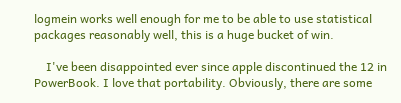logmein works well enough for me to be able to use statistical packages reasonably well, this is a huge bucket of win.

    I've been disappointed ever since apple discontinued the 12 in PowerBook. I love that portability. Obviously, there are some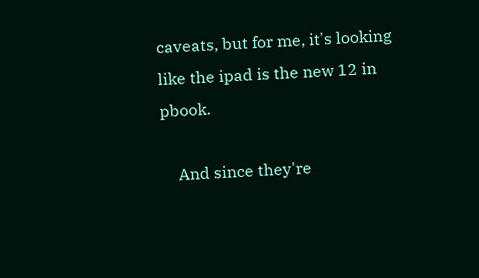caveats, but for me, it's looking like the ipad is the new 12 in pbook.

    And since they're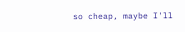so cheap, maybe I'll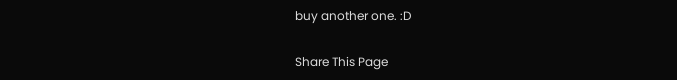buy another one. :D

Share This Page